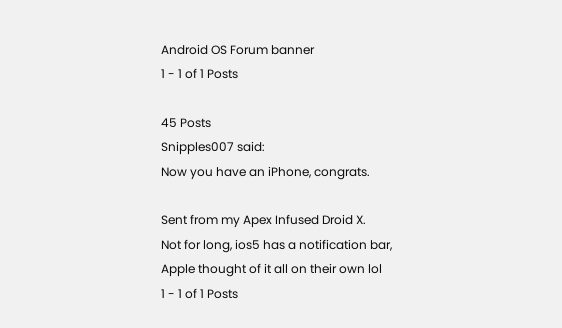Android OS Forum banner
1 - 1 of 1 Posts

45 Posts
Snipples007 said:
Now you have an iPhone, congrats.

Sent from my Apex Infused Droid X.
Not for long, ios5 has a notification bar, Apple thought of it all on their own lol
1 - 1 of 1 Posts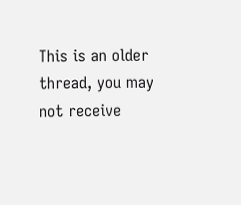This is an older thread, you may not receive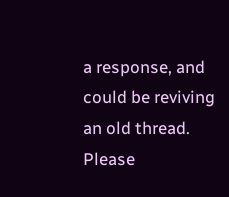a response, and could be reviving an old thread. Please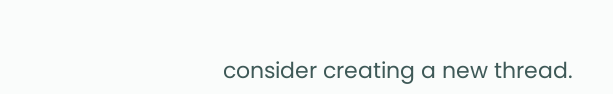consider creating a new thread.